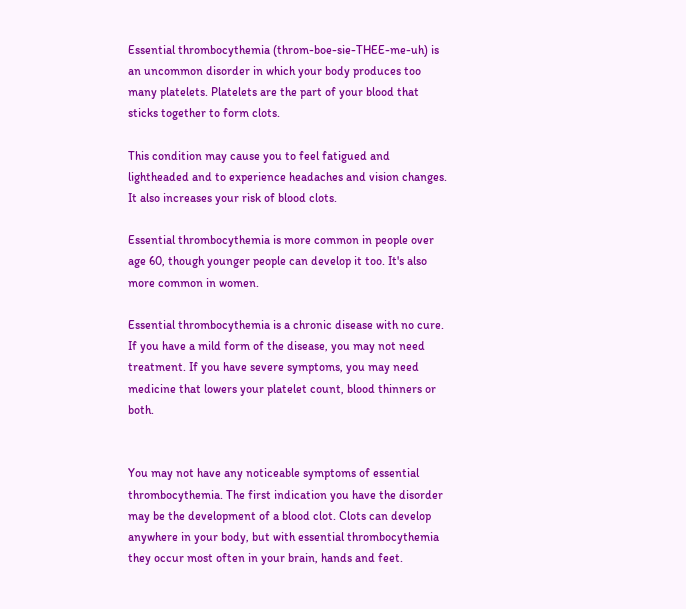Essential thrombocythemia (throm-boe-sie-THEE-me-uh) is an uncommon disorder in which your body produces too many platelets. Platelets are the part of your blood that sticks together to form clots.

This condition may cause you to feel fatigued and lightheaded and to experience headaches and vision changes. It also increases your risk of blood clots.

Essential thrombocythemia is more common in people over age 60, though younger people can develop it too. It's also more common in women.

Essential thrombocythemia is a chronic disease with no cure. If you have a mild form of the disease, you may not need treatment. If you have severe symptoms, you may need medicine that lowers your platelet count, blood thinners or both.


You may not have any noticeable symptoms of essential thrombocythemia. The first indication you have the disorder may be the development of a blood clot. Clots can develop anywhere in your body, but with essential thrombocythemia they occur most often in your brain, hands and feet.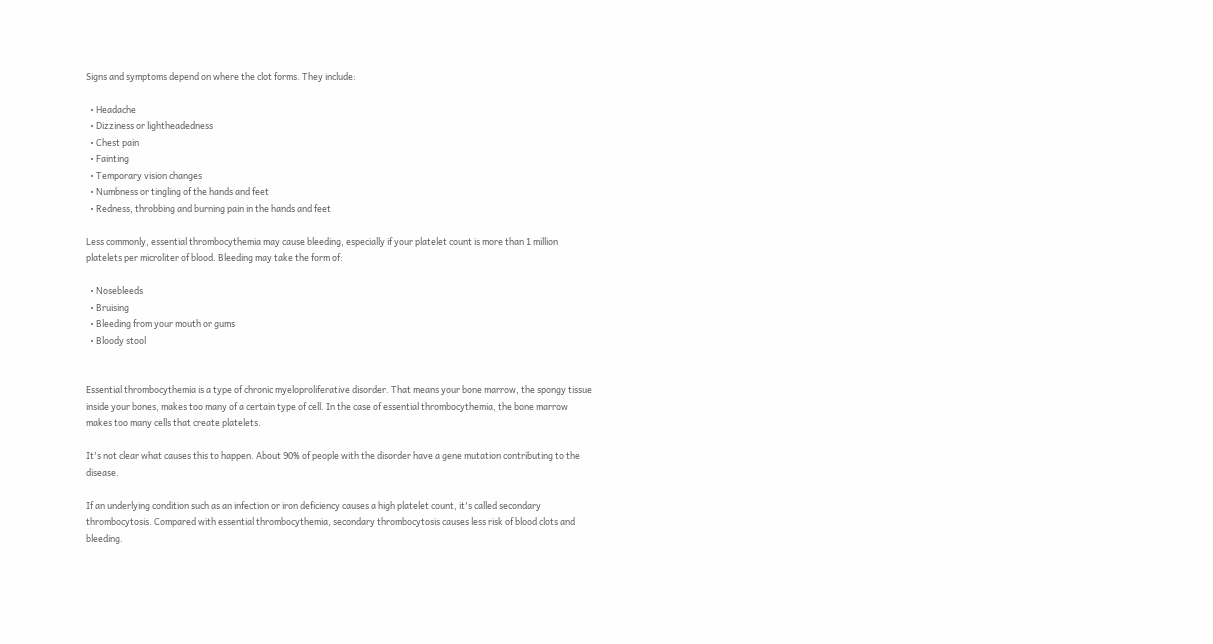Signs and symptoms depend on where the clot forms. They include:

  • Headache
  • Dizziness or lightheadedness
  • Chest pain
  • Fainting
  • Temporary vision changes
  • Numbness or tingling of the hands and feet
  • Redness, throbbing and burning pain in the hands and feet

Less commonly, essential thrombocythemia may cause bleeding, especially if your platelet count is more than 1 million platelets per microliter of blood. Bleeding may take the form of:

  • Nosebleeds
  • Bruising
  • Bleeding from your mouth or gums
  • Bloody stool


Essential thrombocythemia is a type of chronic myeloproliferative disorder. That means your bone marrow, the spongy tissue inside your bones, makes too many of a certain type of cell. In the case of essential thrombocythemia, the bone marrow makes too many cells that create platelets.

It's not clear what causes this to happen. About 90% of people with the disorder have a gene mutation contributing to the disease.

If an underlying condition such as an infection or iron deficiency causes a high platelet count, it's called secondary thrombocytosis. Compared with essential thrombocythemia, secondary thrombocytosis causes less risk of blood clots and bleeding.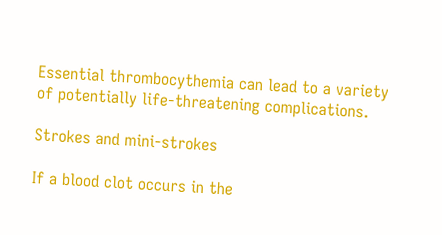Essential thrombocythemia can lead to a variety of potentially life-threatening complications.

Strokes and mini-strokes

If a blood clot occurs in the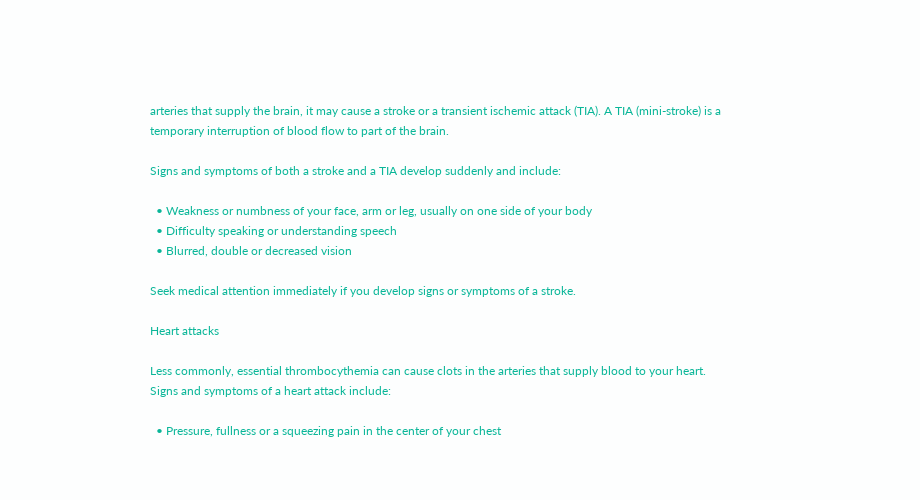arteries that supply the brain, it may cause a stroke or a transient ischemic attack (TIA). A TIA (mini-stroke) is a temporary interruption of blood flow to part of the brain.

Signs and symptoms of both a stroke and a TIA develop suddenly and include:

  • Weakness or numbness of your face, arm or leg, usually on one side of your body
  • Difficulty speaking or understanding speech
  • Blurred, double or decreased vision

Seek medical attention immediately if you develop signs or symptoms of a stroke.

Heart attacks

Less commonly, essential thrombocythemia can cause clots in the arteries that supply blood to your heart. Signs and symptoms of a heart attack include:

  • Pressure, fullness or a squeezing pain in the center of your chest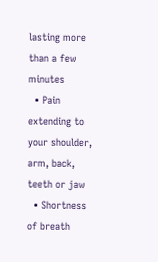lasting more than a few minutes
  • Pain extending to your shoulder, arm, back, teeth or jaw
  • Shortness of breath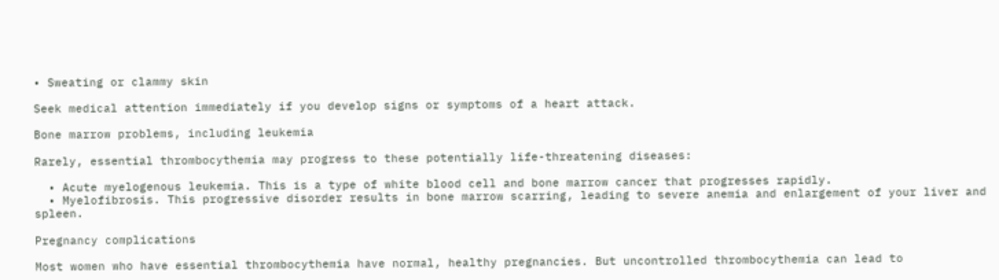• Sweating or clammy skin

Seek medical attention immediately if you develop signs or symptoms of a heart attack.

Bone marrow problems, including leukemia

Rarely, essential thrombocythemia may progress to these potentially life-threatening diseases:

  • Acute myelogenous leukemia. This is a type of white blood cell and bone marrow cancer that progresses rapidly.
  • Myelofibrosis. This progressive disorder results in bone marrow scarring, leading to severe anemia and enlargement of your liver and spleen.

Pregnancy complications

Most women who have essential thrombocythemia have normal, healthy pregnancies. But uncontrolled thrombocythemia can lead to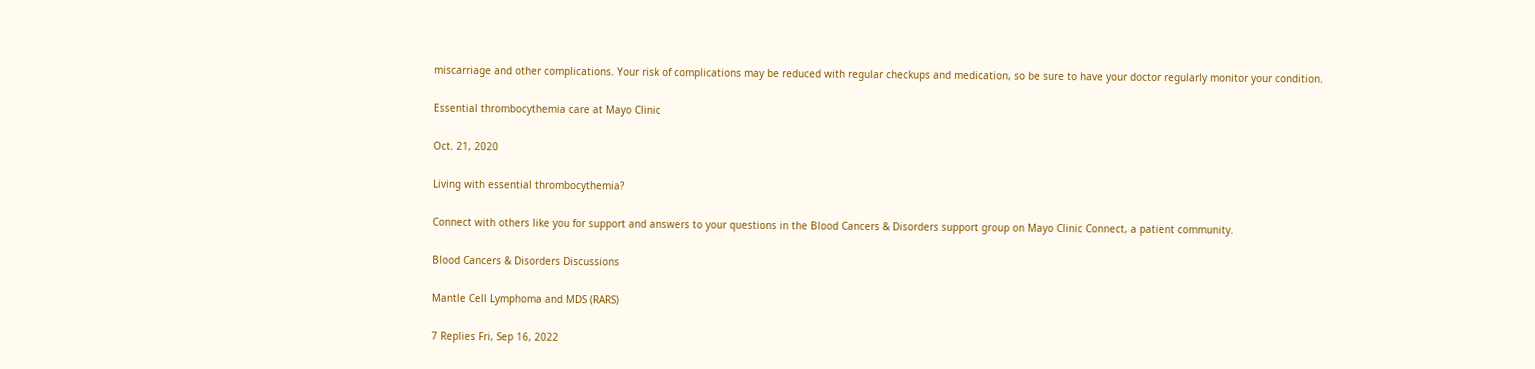miscarriage and other complications. Your risk of complications may be reduced with regular checkups and medication, so be sure to have your doctor regularly monitor your condition.

Essential thrombocythemia care at Mayo Clinic

Oct. 21, 2020

Living with essential thrombocythemia?

Connect with others like you for support and answers to your questions in the Blood Cancers & Disorders support group on Mayo Clinic Connect, a patient community.

Blood Cancers & Disorders Discussions

Mantle Cell Lymphoma and MDS (RARS)

7 Replies Fri, Sep 16, 2022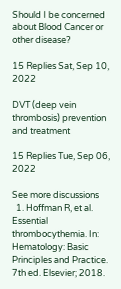Should I be concerned about Blood Cancer or other disease?

15 Replies Sat, Sep 10, 2022

DVT (deep vein thrombosis) prevention and treatment

15 Replies Tue, Sep 06, 2022

See more discussions
  1. Hoffman R, et al. Essential thrombocythemia. In: Hematology: Basic Principles and Practice. 7th ed. Elsevier; 2018.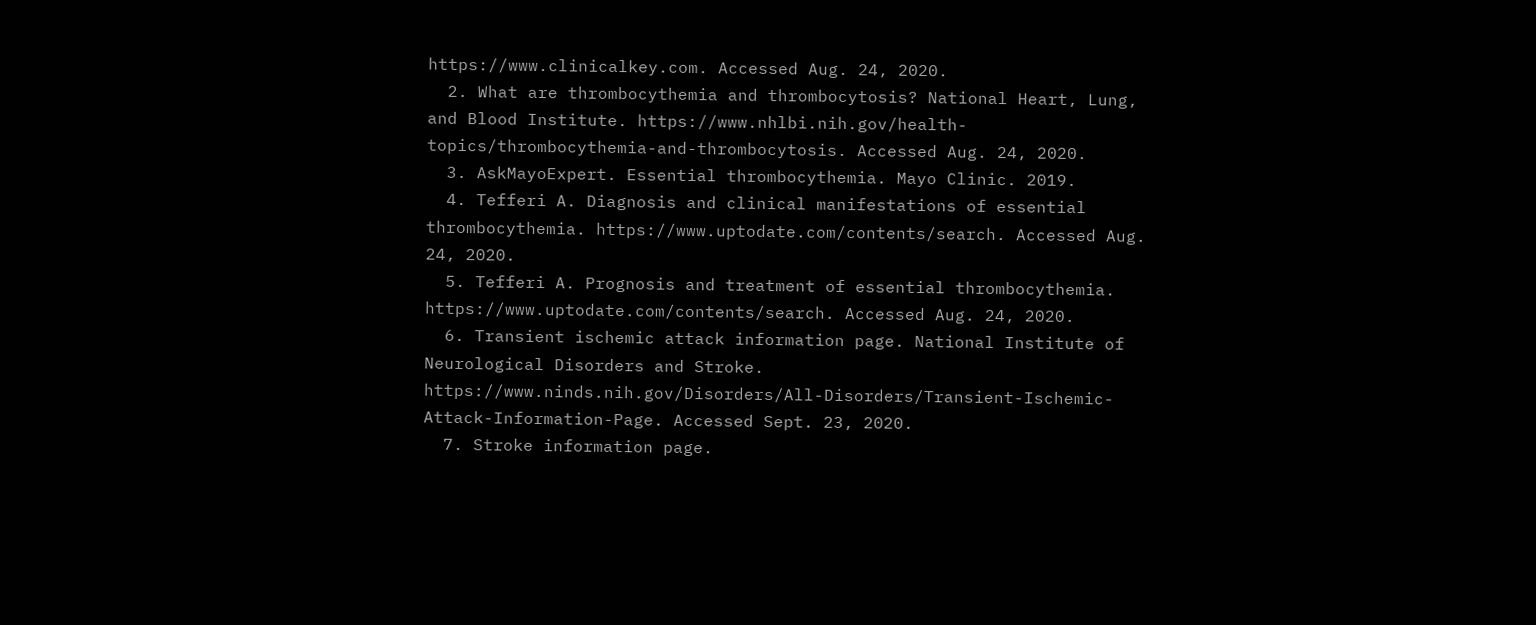https://www.clinicalkey.com. Accessed Aug. 24, 2020.
  2. What are thrombocythemia and thrombocytosis? National Heart, Lung, and Blood Institute. https://www.nhlbi.nih.gov/health-topics/thrombocythemia-and-thrombocytosis. Accessed Aug. 24, 2020.
  3. AskMayoExpert. Essential thrombocythemia. Mayo Clinic. 2019.
  4. Tefferi A. Diagnosis and clinical manifestations of essential thrombocythemia. https://www.uptodate.com/contents/search. Accessed Aug. 24, 2020.
  5. Tefferi A. Prognosis and treatment of essential thrombocythemia. https://www.uptodate.com/contents/search. Accessed Aug. 24, 2020.
  6. Transient ischemic attack information page. National Institute of Neurological Disorders and Stroke. https://www.ninds.nih.gov/Disorders/All-Disorders/Transient-Ischemic-Attack-Information-Page. Accessed Sept. 23, 2020.
  7. Stroke information page.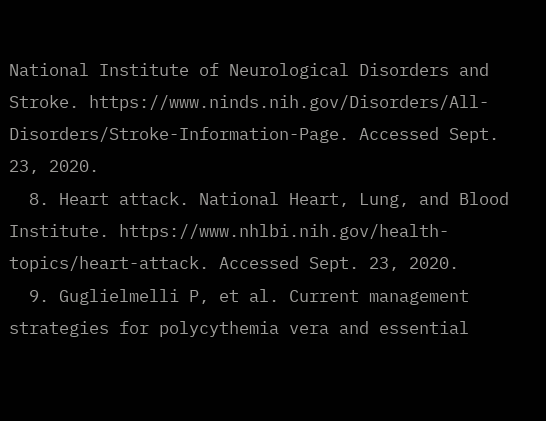National Institute of Neurological Disorders and Stroke. https://www.ninds.nih.gov/Disorders/All-Disorders/Stroke-Information-Page. Accessed Sept. 23, 2020.
  8. Heart attack. National Heart, Lung, and Blood Institute. https://www.nhlbi.nih.gov/health-topics/heart-attack. Accessed Sept. 23, 2020.
  9. Guglielmelli P, et al. Current management strategies for polycythemia vera and essential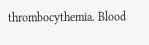thrombocythemia. Blood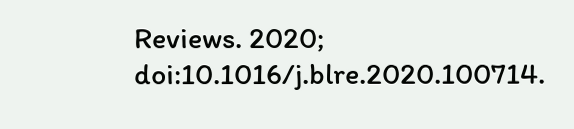Reviews. 2020; doi:10.1016/j.blre.2020.100714.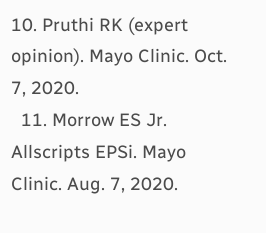10. Pruthi RK (expert opinion). Mayo Clinic. Oct. 7, 2020.
  11. Morrow ES Jr. Allscripts EPSi. Mayo Clinic. Aug. 7, 2020.